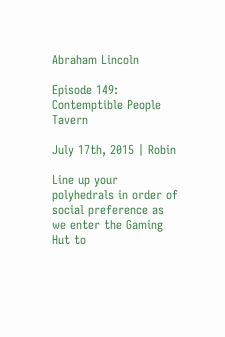Abraham Lincoln

Episode 149: Contemptible People Tavern

July 17th, 2015 | Robin

Line up your polyhedrals in order of social preference as we enter the Gaming Hut to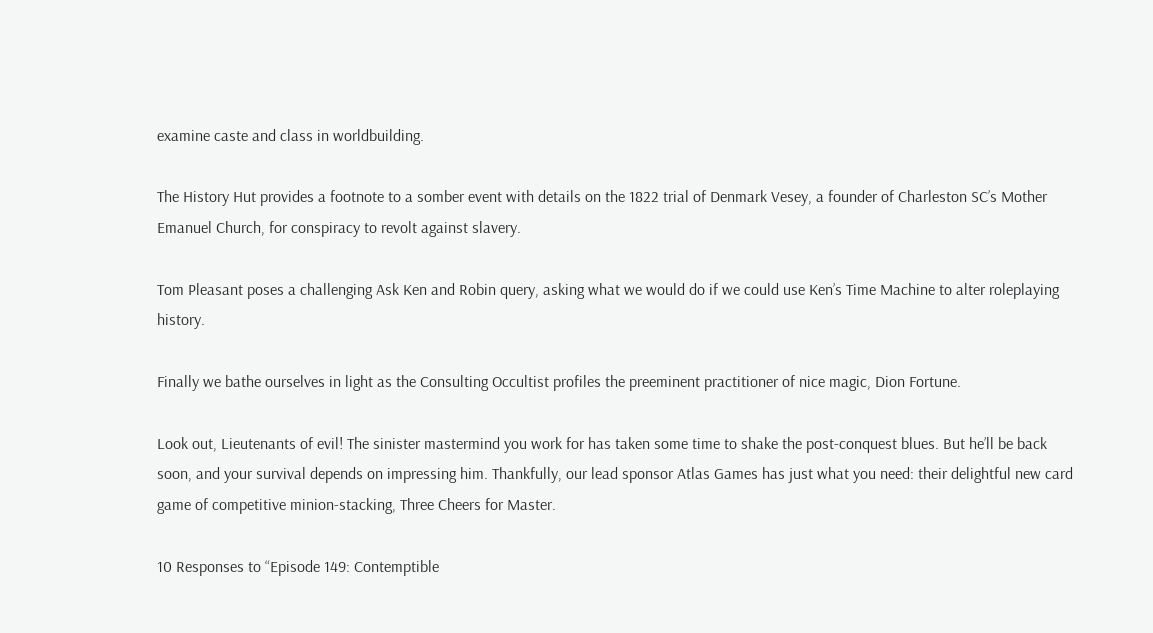examine caste and class in worldbuilding.

The History Hut provides a footnote to a somber event with details on the 1822 trial of Denmark Vesey, a founder of Charleston SC’s Mother Emanuel Church, for conspiracy to revolt against slavery.

Tom Pleasant poses a challenging Ask Ken and Robin query, asking what we would do if we could use Ken’s Time Machine to alter roleplaying history.

Finally we bathe ourselves in light as the Consulting Occultist profiles the preeminent practitioner of nice magic, Dion Fortune.

Look out, Lieutenants of evil! The sinister mastermind you work for has taken some time to shake the post-conquest blues. But he’ll be back soon, and your survival depends on impressing him. Thankfully, our lead sponsor Atlas Games has just what you need: their delightful new card game of competitive minion-stacking, Three Cheers for Master.

10 Responses to “Episode 149: Contemptible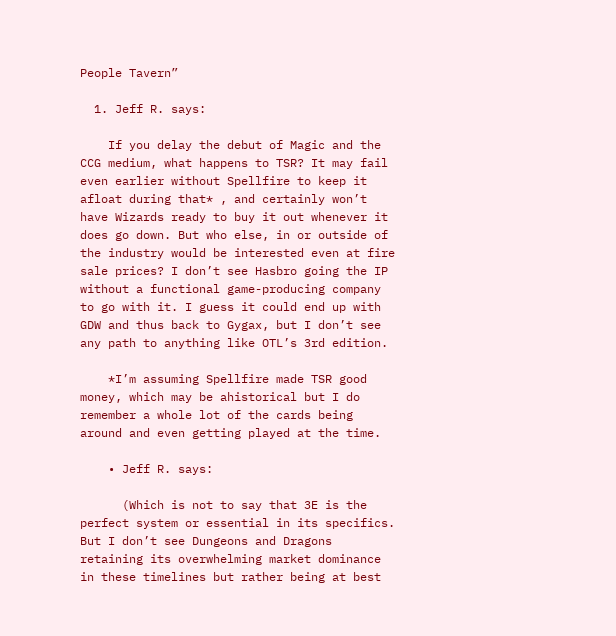People Tavern”

  1. Jeff R. says:

    If you delay the debut of Magic and the CCG medium, what happens to TSR? It may fail even earlier without Spellfire to keep it afloat during that* , and certainly won’t have Wizards ready to buy it out whenever it does go down. But who else, in or outside of the industry would be interested even at fire sale prices? I don’t see Hasbro going the IP without a functional game-producing company to go with it. I guess it could end up with GDW and thus back to Gygax, but I don’t see any path to anything like OTL’s 3rd edition.

    *I’m assuming Spellfire made TSR good money, which may be ahistorical but I do remember a whole lot of the cards being around and even getting played at the time.

    • Jeff R. says:

      (Which is not to say that 3E is the perfect system or essential in its specifics. But I don’t see Dungeons and Dragons retaining its overwhelming market dominance in these timelines but rather being at best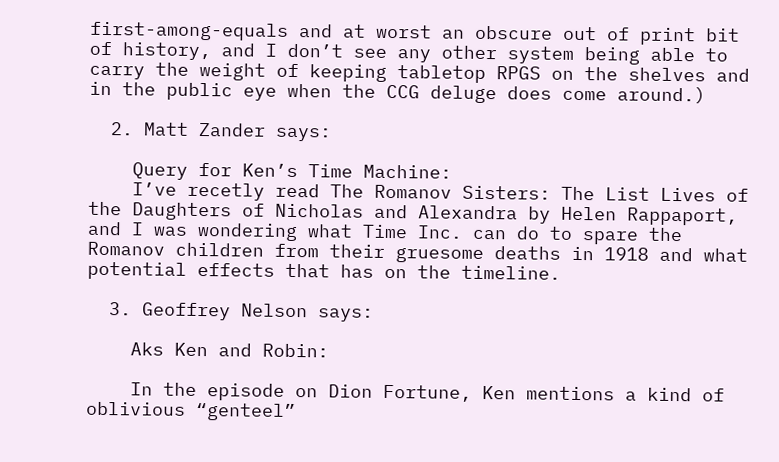first-among-equals and at worst an obscure out of print bit of history, and I don’t see any other system being able to carry the weight of keeping tabletop RPGS on the shelves and in the public eye when the CCG deluge does come around.)

  2. Matt Zander says:

    Query for Ken’s Time Machine:
    I’ve recetly read The Romanov Sisters: The List Lives of the Daughters of Nicholas and Alexandra by Helen Rappaport, and I was wondering what Time Inc. can do to spare the Romanov children from their gruesome deaths in 1918 and what potential effects that has on the timeline.

  3. Geoffrey Nelson says:

    Aks Ken and Robin:

    In the episode on Dion Fortune, Ken mentions a kind of oblivious “genteel”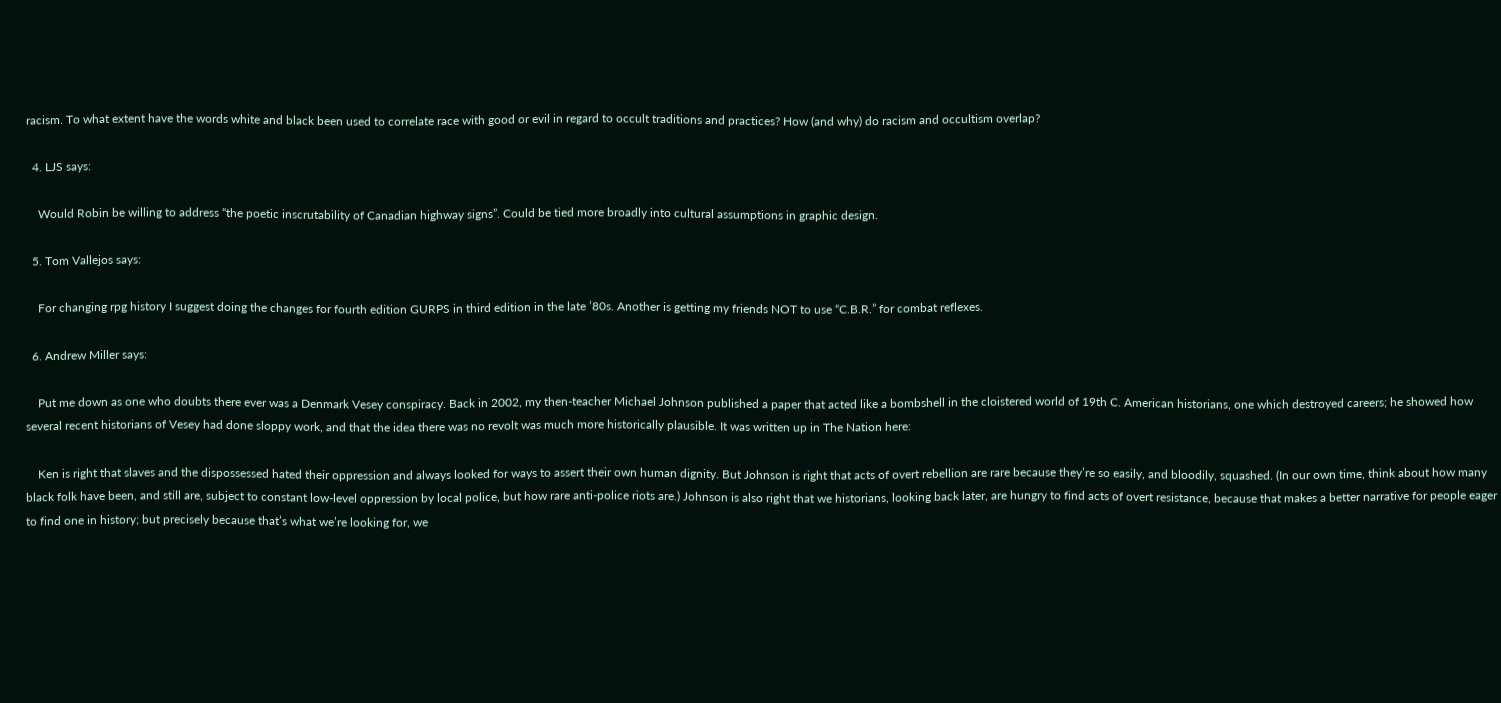racism. To what extent have the words white and black been used to correlate race with good or evil in regard to occult traditions and practices? How (and why) do racism and occultism overlap?

  4. LJS says:

    Would Robin be willing to address “the poetic inscrutability of Canadian highway signs”. Could be tied more broadly into cultural assumptions in graphic design.

  5. Tom Vallejos says:

    For changing rpg history I suggest doing the changes for fourth edition GURPS in third edition in the late ’80s. Another is getting my friends NOT to use “C.B.R.” for combat reflexes.

  6. Andrew Miller says:

    Put me down as one who doubts there ever was a Denmark Vesey conspiracy. Back in 2002, my then-teacher Michael Johnson published a paper that acted like a bombshell in the cloistered world of 19th C. American historians, one which destroyed careers; he showed how several recent historians of Vesey had done sloppy work, and that the idea there was no revolt was much more historically plausible. It was written up in The Nation here:

    Ken is right that slaves and the dispossessed hated their oppression and always looked for ways to assert their own human dignity. But Johnson is right that acts of overt rebellion are rare because they’re so easily, and bloodily, squashed. (In our own time, think about how many black folk have been, and still are, subject to constant low-level oppression by local police, but how rare anti-police riots are.) Johnson is also right that we historians, looking back later, are hungry to find acts of overt resistance, because that makes a better narrative for people eager to find one in history; but precisely because that’s what we’re looking for, we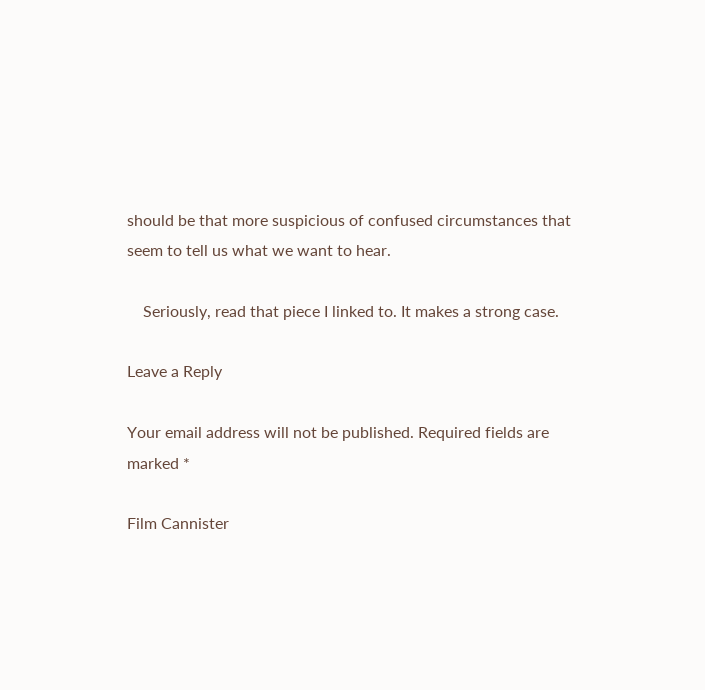should be that more suspicious of confused circumstances that seem to tell us what we want to hear.

    Seriously, read that piece I linked to. It makes a strong case.

Leave a Reply

Your email address will not be published. Required fields are marked *

Film Cannister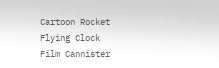Cartoon Rocket
Flying Clock
Film Cannister